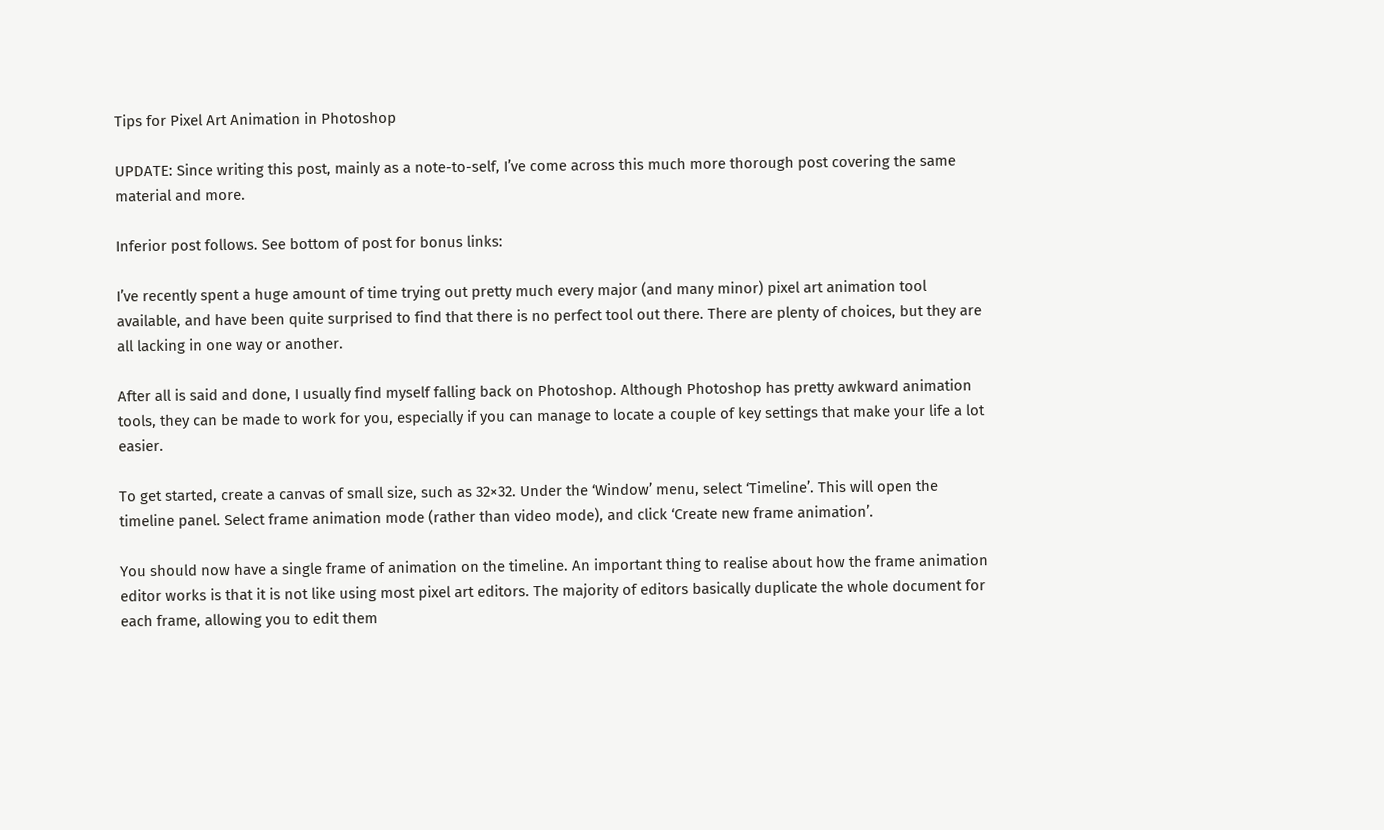Tips for Pixel Art Animation in Photoshop

UPDATE: Since writing this post, mainly as a note-to-self, I’ve come across this much more thorough post covering the same material and more.

Inferior post follows. See bottom of post for bonus links:

I’ve recently spent a huge amount of time trying out pretty much every major (and many minor) pixel art animation tool available, and have been quite surprised to find that there is no perfect tool out there. There are plenty of choices, but they are all lacking in one way or another.

After all is said and done, I usually find myself falling back on Photoshop. Although Photoshop has pretty awkward animation tools, they can be made to work for you, especially if you can manage to locate a couple of key settings that make your life a lot easier.

To get started, create a canvas of small size, such as 32×32. Under the ‘Window’ menu, select ‘Timeline’. This will open the timeline panel. Select frame animation mode (rather than video mode), and click ‘Create new frame animation’.

You should now have a single frame of animation on the timeline. An important thing to realise about how the frame animation editor works is that it is not like using most pixel art editors. The majority of editors basically duplicate the whole document for each frame, allowing you to edit them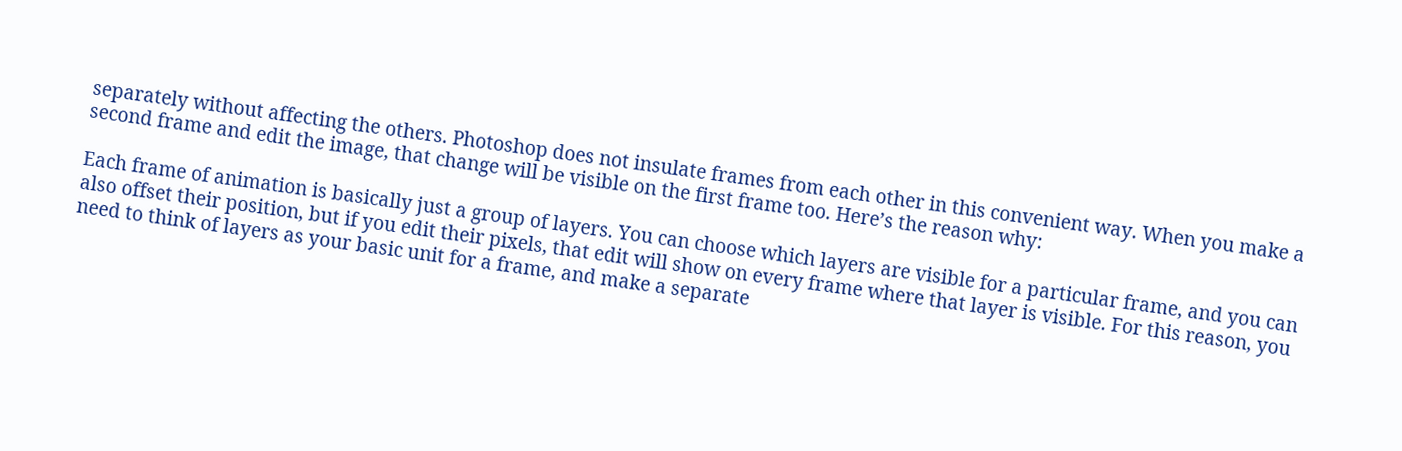separately without affecting the others. Photoshop does not insulate frames from each other in this convenient way. When you make a second frame and edit the image, that change will be visible on the first frame too. Here’s the reason why:

Each frame of animation is basically just a group of layers. You can choose which layers are visible for a particular frame, and you can also offset their position, but if you edit their pixels, that edit will show on every frame where that layer is visible. For this reason, you need to think of layers as your basic unit for a frame, and make a separate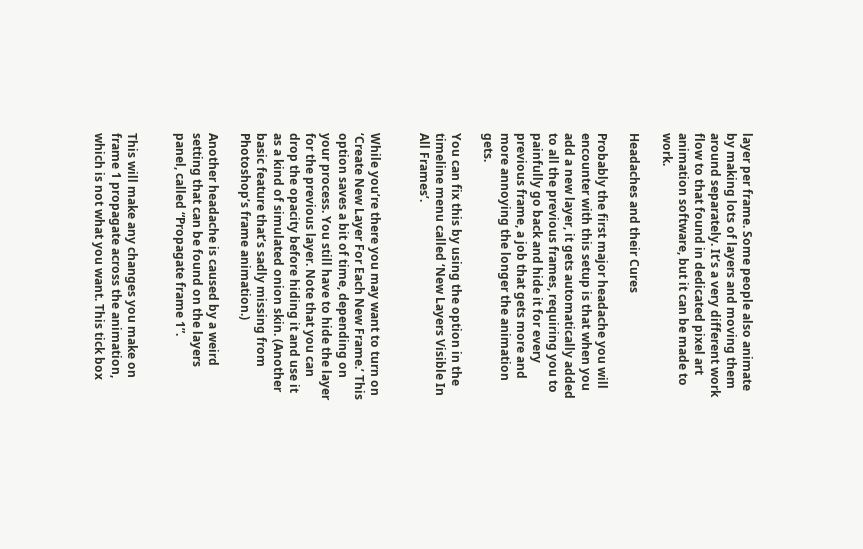layer per frame. Some people also animate by making lots of layers and moving them around separately. It’s a very different work flow to that found in dedicated pixel art animation software, but it can be made to work.

Headaches and their Cures

Probably the first major headache you will encounter with this setup is that when you add a new layer, it gets automatically added to all the previous frames, requiring you to painfully go back and hide it for every previous frame, a job that gets more and more annoying the longer the animation gets.

You can fix this by using the option in the timeline menu called ‘New Layers Visible In All Frames’.


While you’re there you may want to turn on ‘Create New Layer For Each New Frame.’ This option saves a bit of time, depending on your process. You still have to hide the layer for the previous layer. Note that you can drop the opacity before hiding it and use it as a kind of simulated onion skin. (Another basic feature that’s sadly missing from Photoshop’s frame animation.)

Another headache is caused by a weird setting that can be found on the layers panel, called “Propagate frame 1”.


This will make any changes you make on frame 1 propagate across the animation, which is not what you want. This tick box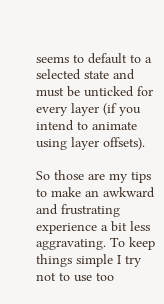seems to default to a selected state and must be unticked for every layer (if you intend to animate using layer offsets).

So those are my tips to make an awkward and frustrating experience a bit less aggravating. To keep things simple I try not to use too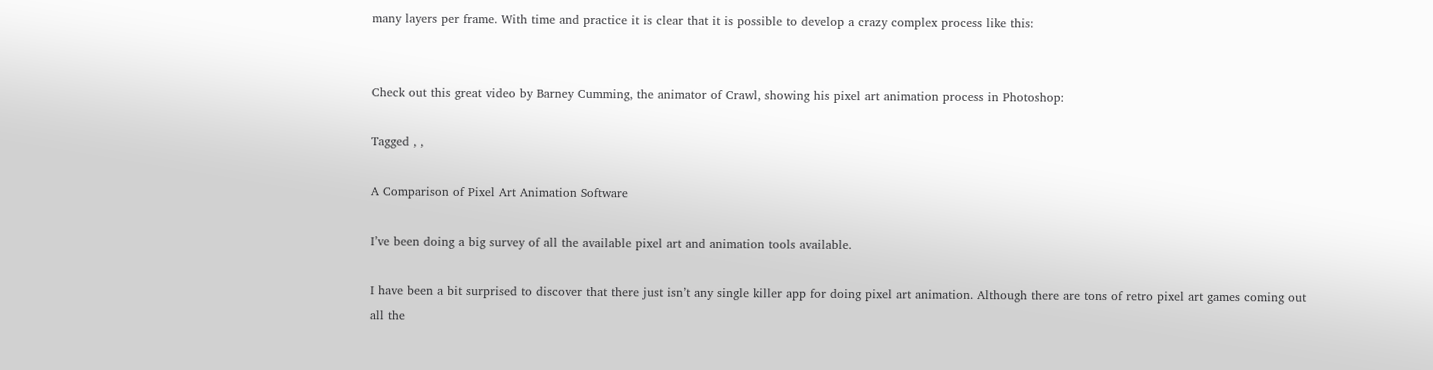many layers per frame. With time and practice it is clear that it is possible to develop a crazy complex process like this:


Check out this great video by Barney Cumming, the animator of Crawl, showing his pixel art animation process in Photoshop:

Tagged , ,

A Comparison of Pixel Art Animation Software

I’ve been doing a big survey of all the available pixel art and animation tools available.

I have been a bit surprised to discover that there just isn’t any single killer app for doing pixel art animation. Although there are tons of retro pixel art games coming out all the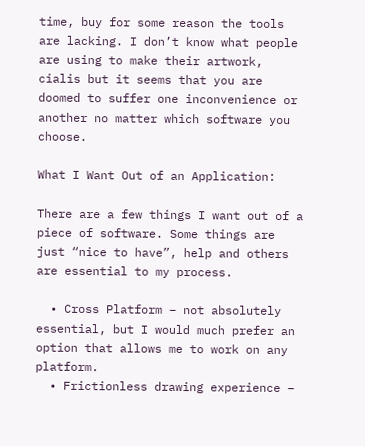time, buy for some reason the tools are lacking. I don’t know what people are using to make their artwork, cialis but it seems that you are doomed to suffer one inconvenience or another no matter which software you choose.

What I Want Out of an Application:

There are a few things I want out of a piece of software. Some things are just “nice to have”, help and others are essential to my process.

  • Cross Platform – not absolutely essential, but I would much prefer an option that allows me to work on any platform.
  • Frictionless drawing experience –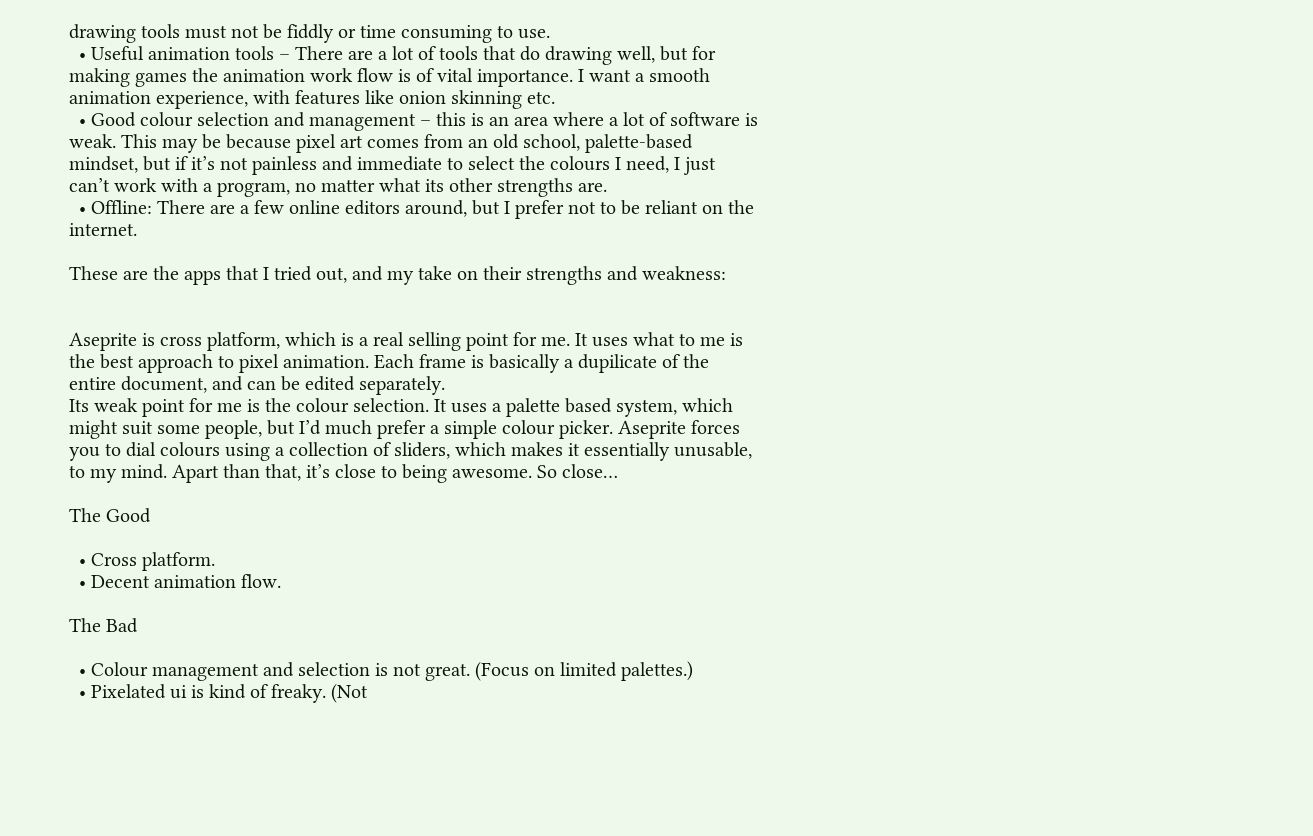drawing tools must not be fiddly or time consuming to use.
  • Useful animation tools – There are a lot of tools that do drawing well, but for making games the animation work flow is of vital importance. I want a smooth animation experience, with features like onion skinning etc.
  • Good colour selection and management – this is an area where a lot of software is weak. This may be because pixel art comes from an old school, palette-based mindset, but if it’s not painless and immediate to select the colours I need, I just can’t work with a program, no matter what its other strengths are.
  • Offline: There are a few online editors around, but I prefer not to be reliant on the internet.

These are the apps that I tried out, and my take on their strengths and weakness:


Aseprite is cross platform, which is a real selling point for me. It uses what to me is the best approach to pixel animation. Each frame is basically a dupilicate of the entire document, and can be edited separately.
Its weak point for me is the colour selection. It uses a palette based system, which might suit some people, but I’d much prefer a simple colour picker. Aseprite forces you to dial colours using a collection of sliders, which makes it essentially unusable, to my mind. Apart than that, it’s close to being awesome. So close…

The Good

  • Cross platform.
  • Decent animation flow.

The Bad

  • Colour management and selection is not great. (Focus on limited palettes.)
  • Pixelated ui is kind of freaky. (Not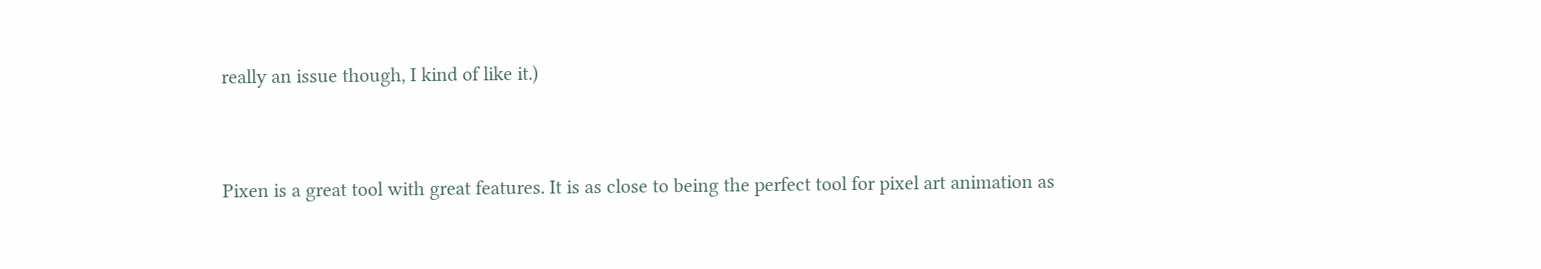really an issue though, I kind of like it.)


Pixen is a great tool with great features. It is as close to being the perfect tool for pixel art animation as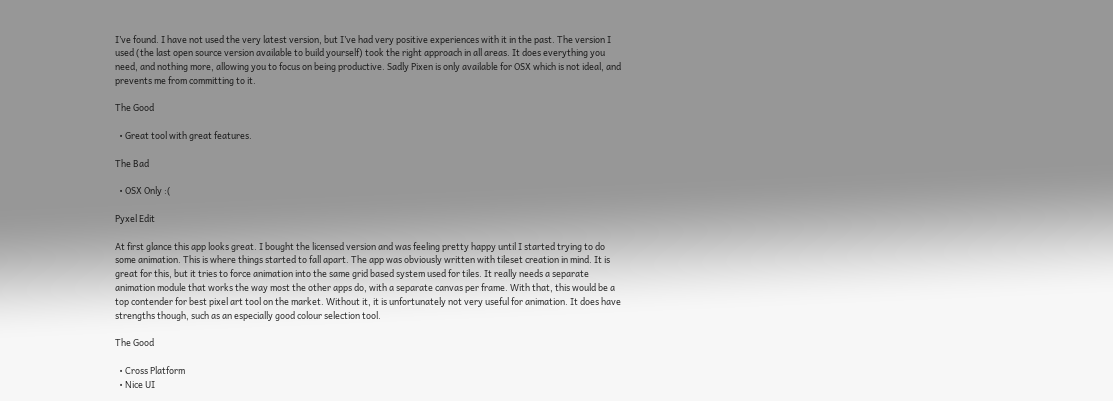I’ve found. I have not used the very latest version, but I’ve had very positive experiences with it in the past. The version I used (the last open source version available to build yourself) took the right approach in all areas. It does everything you need, and nothing more, allowing you to focus on being productive. Sadly Pixen is only available for OSX which is not ideal, and prevents me from committing to it.

The Good

  • Great tool with great features.

The Bad

  • OSX Only :(

Pyxel Edit

At first glance this app looks great. I bought the licensed version and was feeling pretty happy until I started trying to do some animation. This is where things started to fall apart. The app was obviously written with tileset creation in mind. It is great for this, but it tries to force animation into the same grid based system used for tiles. It really needs a separate animation module that works the way most the other apps do, with a separate canvas per frame. With that, this would be a top contender for best pixel art tool on the market. Without it, it is unfortunately not very useful for animation. It does have strengths though, such as an especially good colour selection tool.

The Good

  • Cross Platform
  • Nice UI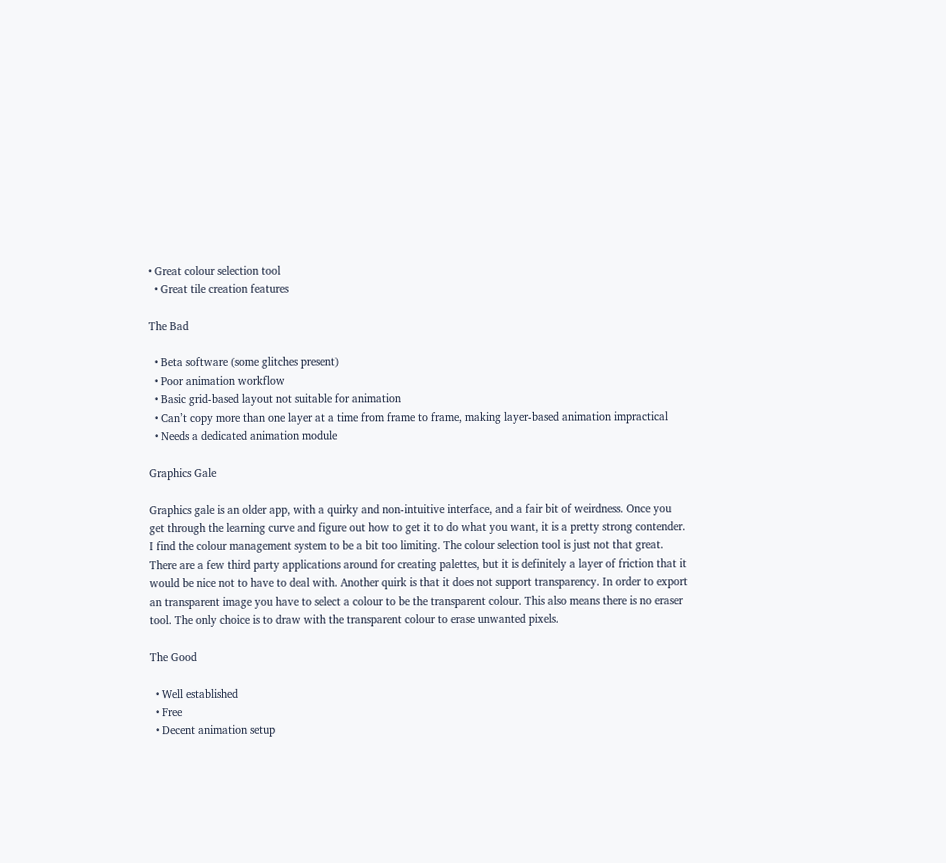• Great colour selection tool
  • Great tile creation features

The Bad

  • Beta software (some glitches present)
  • Poor animation workflow
  • Basic grid-based layout not suitable for animation
  • Can’t copy more than one layer at a time from frame to frame, making layer-based animation impractical
  • Needs a dedicated animation module

Graphics Gale

Graphics gale is an older app, with a quirky and non-intuitive interface, and a fair bit of weirdness. Once you get through the learning curve and figure out how to get it to do what you want, it is a pretty strong contender. I find the colour management system to be a bit too limiting. The colour selection tool is just not that great. There are a few third party applications around for creating palettes, but it is definitely a layer of friction that it would be nice not to have to deal with. Another quirk is that it does not support transparency. In order to export an transparent image you have to select a colour to be the transparent colour. This also means there is no eraser tool. The only choice is to draw with the transparent colour to erase unwanted pixels.

The Good

  • Well established
  • Free
  • Decent animation setup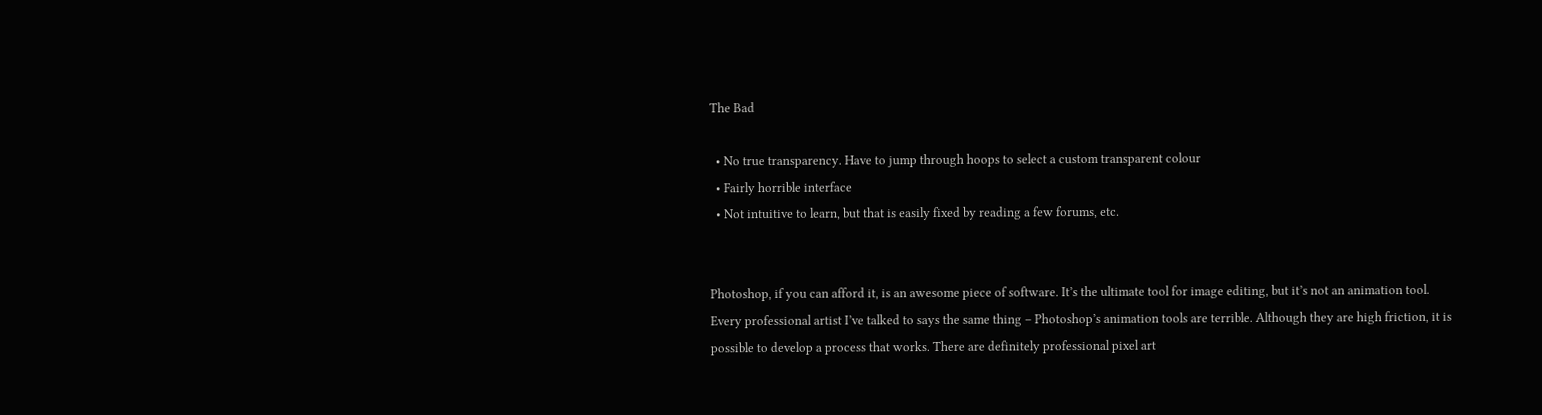The Bad

  • No true transparency. Have to jump through hoops to select a custom transparent colour
  • Fairly horrible interface
  • Not intuitive to learn, but that is easily fixed by reading a few forums, etc.


Photoshop, if you can afford it, is an awesome piece of software. It’s the ultimate tool for image editing, but it’s not an animation tool. Every professional artist I’ve talked to says the same thing – Photoshop’s animation tools are terrible. Although they are high friction, it is possible to develop a process that works. There are definitely professional pixel art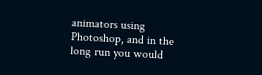animators using Photoshop, and in the long run you would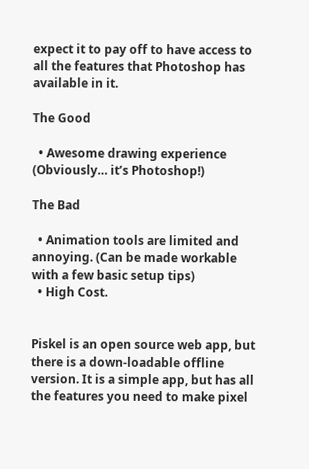expect it to pay off to have access to all the features that Photoshop has available in it.

The Good

  • Awesome drawing experience (Obviously… it’s Photoshop!)

The Bad

  • Animation tools are limited and annoying. (Can be made workable with a few basic setup tips)
  • High Cost.


Piskel is an open source web app, but there is a down-loadable offline version. It is a simple app, but has all the features you need to make pixel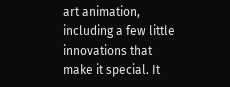art animation, including a few little innovations that make it special. It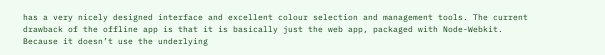has a very nicely designed interface and excellent colour selection and management tools. The current drawback of the offline app is that it is basically just the web app, packaged with Node-Webkit. Because it doesn’t use the underlying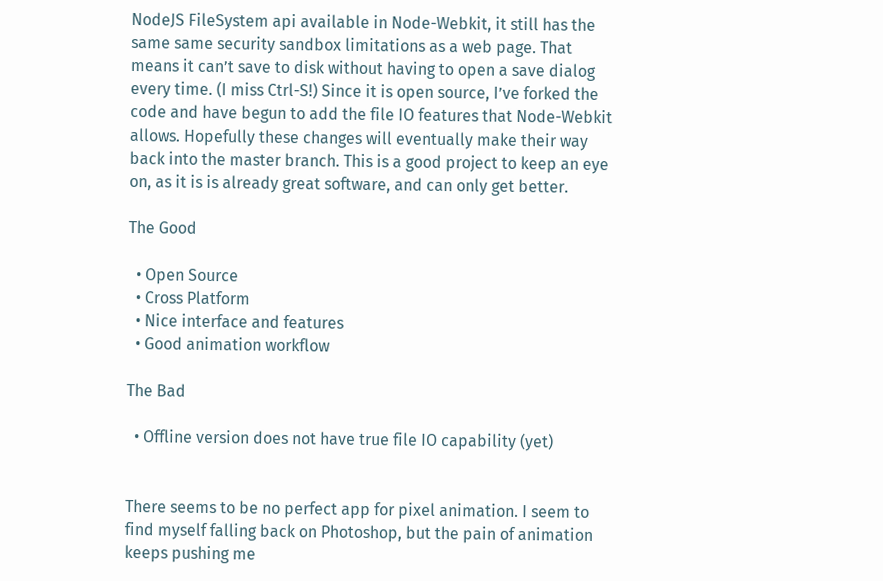NodeJS FileSystem api available in Node-Webkit, it still has the same same security sandbox limitations as a web page. That means it can’t save to disk without having to open a save dialog every time. (I miss Ctrl-S!) Since it is open source, I’ve forked the code and have begun to add the file IO features that Node-Webkit allows. Hopefully these changes will eventually make their way back into the master branch. This is a good project to keep an eye on, as it is is already great software, and can only get better.

The Good

  • Open Source
  • Cross Platform
  • Nice interface and features
  • Good animation workflow

The Bad

  • Offline version does not have true file IO capability (yet)


There seems to be no perfect app for pixel animation. I seem to find myself falling back on Photoshop, but the pain of animation keeps pushing me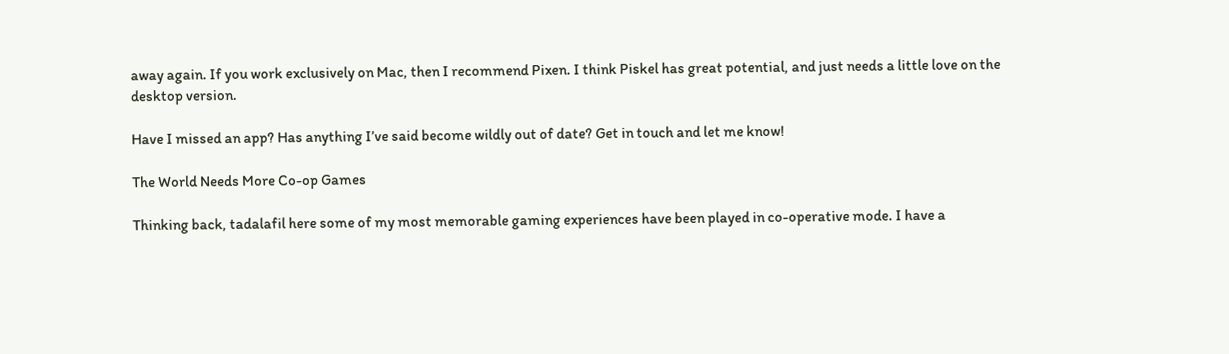away again. If you work exclusively on Mac, then I recommend Pixen. I think Piskel has great potential, and just needs a little love on the desktop version.

Have I missed an app? Has anything I’ve said become wildly out of date? Get in touch and let me know!

The World Needs More Co-op Games

Thinking back, tadalafil here some of my most memorable gaming experiences have been played in co-operative mode. I have a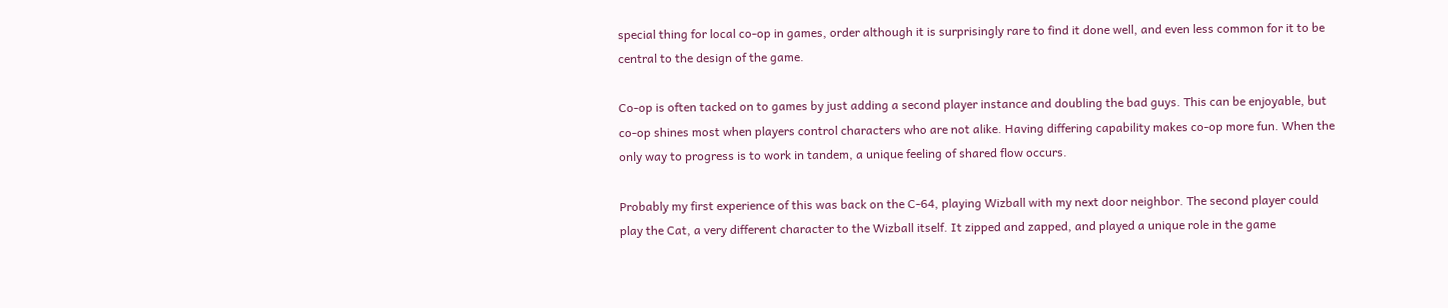special thing for local co-op in games, order although it is surprisingly rare to find it done well, and even less common for it to be central to the design of the game.

Co-op is often tacked on to games by just adding a second player instance and doubling the bad guys. This can be enjoyable, but co-op shines most when players control characters who are not alike. Having differing capability makes co-op more fun. When the only way to progress is to work in tandem, a unique feeling of shared flow occurs.

Probably my first experience of this was back on the C-64, playing Wizball with my next door neighbor. The second player could play the Cat, a very different character to the Wizball itself. It zipped and zapped, and played a unique role in the game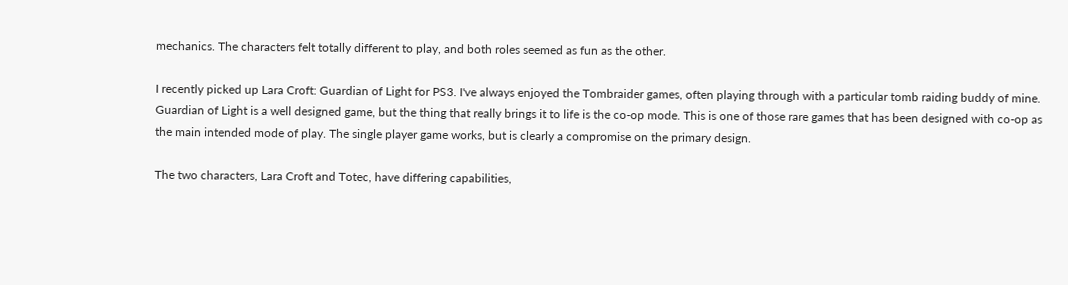mechanics. The characters felt totally different to play, and both roles seemed as fun as the other.

I recently picked up Lara Croft: Guardian of Light for PS3. I've always enjoyed the Tombraider games, often playing through with a particular tomb raiding buddy of mine. Guardian of Light is a well designed game, but the thing that really brings it to life is the co-op mode. This is one of those rare games that has been designed with co-op as the main intended mode of play. The single player game works, but is clearly a compromise on the primary design.

The two characters, Lara Croft and Totec, have differing capabilities,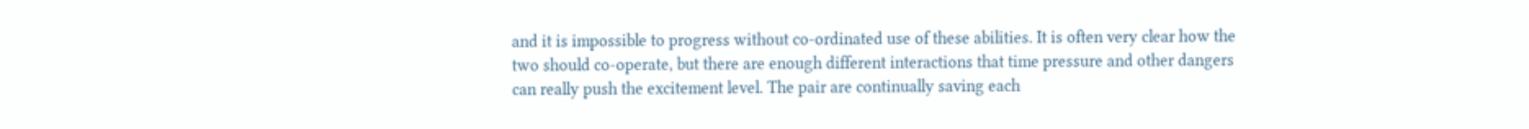and it is impossible to progress without co-ordinated use of these abilities. It is often very clear how the two should co-operate, but there are enough different interactions that time pressure and other dangers can really push the excitement level. The pair are continually saving each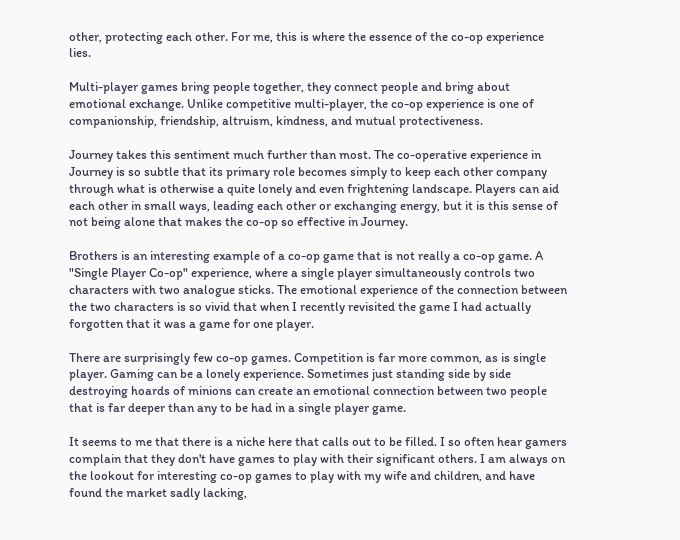other, protecting each other. For me, this is where the essence of the co-op experience lies.

Multi-player games bring people together, they connect people and bring about emotional exchange. Unlike competitive multi-player, the co-op experience is one of companionship, friendship, altruism, kindness, and mutual protectiveness.

Journey takes this sentiment much further than most. The co-operative experience in Journey is so subtle that its primary role becomes simply to keep each other company through what is otherwise a quite lonely and even frightening landscape. Players can aid each other in small ways, leading each other or exchanging energy, but it is this sense of not being alone that makes the co-op so effective in Journey.

Brothers is an interesting example of a co-op game that is not really a co-op game. A "Single Player Co-op" experience, where a single player simultaneously controls two characters with two analogue sticks. The emotional experience of the connection between the two characters is so vivid that when I recently revisited the game I had actually forgotten that it was a game for one player.

There are surprisingly few co-op games. Competition is far more common, as is single player. Gaming can be a lonely experience. Sometimes just standing side by side destroying hoards of minions can create an emotional connection between two people that is far deeper than any to be had in a single player game.

It seems to me that there is a niche here that calls out to be filled. I so often hear gamers complain that they don't have games to play with their significant others. I am always on the lookout for interesting co-op games to play with my wife and children, and have found the market sadly lacking,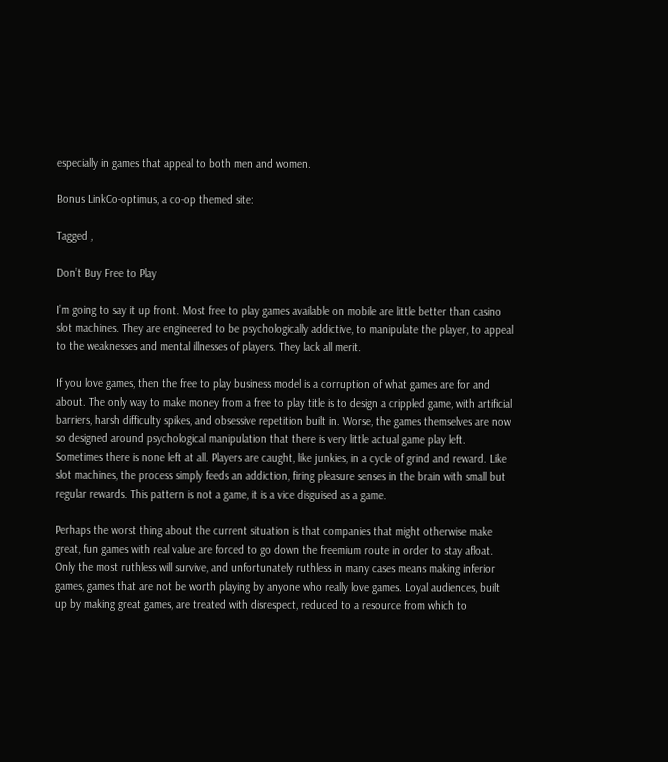especially in games that appeal to both men and women.

Bonus LinkCo-optimus, a co-op themed site:

Tagged ,

Don’t Buy Free to Play

I’m going to say it up front. Most free to play games available on mobile are little better than casino slot machines. They are engineered to be psychologically addictive, to manipulate the player, to appeal to the weaknesses and mental illnesses of players. They lack all merit.

If you love games, then the free to play business model is a corruption of what games are for and about. The only way to make money from a free to play title is to design a crippled game, with artificial barriers, harsh difficulty spikes, and obsessive repetition built in. Worse, the games themselves are now so designed around psychological manipulation that there is very little actual game play left. Sometimes there is none left at all. Players are caught, like junkies, in a cycle of grind and reward. Like slot machines, the process simply feeds an addiction, firing pleasure senses in the brain with small but regular rewards. This pattern is not a game, it is a vice disguised as a game.

Perhaps the worst thing about the current situation is that companies that might otherwise make great, fun games with real value are forced to go down the freemium route in order to stay afloat. Only the most ruthless will survive, and unfortunately ruthless in many cases means making inferior games, games that are not be worth playing by anyone who really love games. Loyal audiences, built up by making great games, are treated with disrespect, reduced to a resource from which to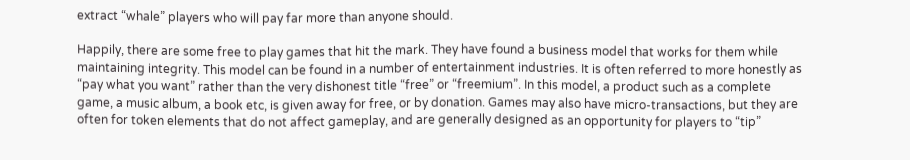extract “whale” players who will pay far more than anyone should.

Happily, there are some free to play games that hit the mark. They have found a business model that works for them while maintaining integrity. This model can be found in a number of entertainment industries. It is often referred to more honestly as “pay what you want” rather than the very dishonest title “free” or “freemium”. In this model, a product such as a complete game, a music album, a book etc, is given away for free, or by donation. Games may also have micro-transactions, but they are often for token elements that do not affect gameplay, and are generally designed as an opportunity for players to “tip”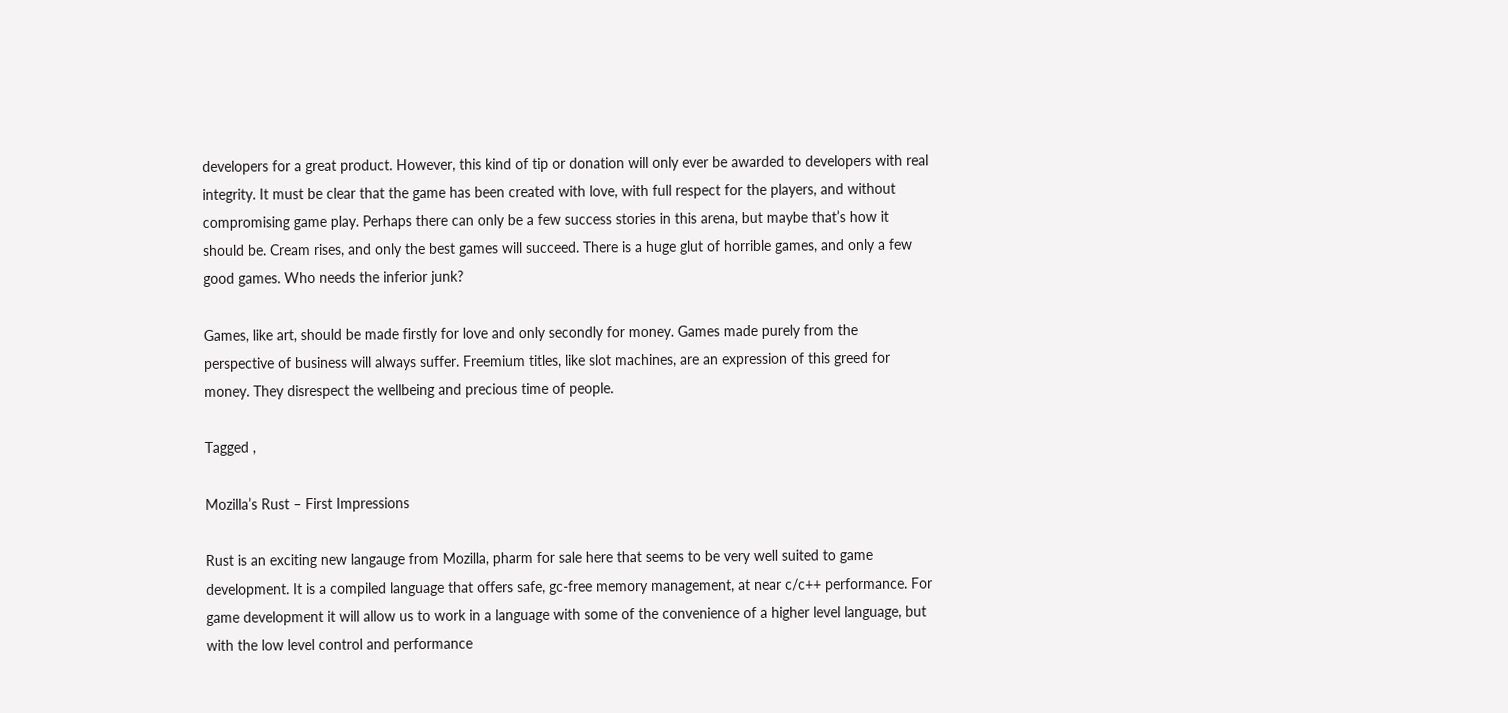developers for a great product. However, this kind of tip or donation will only ever be awarded to developers with real integrity. It must be clear that the game has been created with love, with full respect for the players, and without compromising game play. Perhaps there can only be a few success stories in this arena, but maybe that’s how it should be. Cream rises, and only the best games will succeed. There is a huge glut of horrible games, and only a few good games. Who needs the inferior junk?

Games, like art, should be made firstly for love and only secondly for money. Games made purely from the perspective of business will always suffer. Freemium titles, like slot machines, are an expression of this greed for money. They disrespect the wellbeing and precious time of people.

Tagged ,

Mozilla’s Rust – First Impressions

Rust is an exciting new langauge from Mozilla, pharm for sale here that seems to be very well suited to game development. It is a compiled language that offers safe, gc-free memory management, at near c/c++ performance. For game development it will allow us to work in a language with some of the convenience of a higher level language, but with the low level control and performance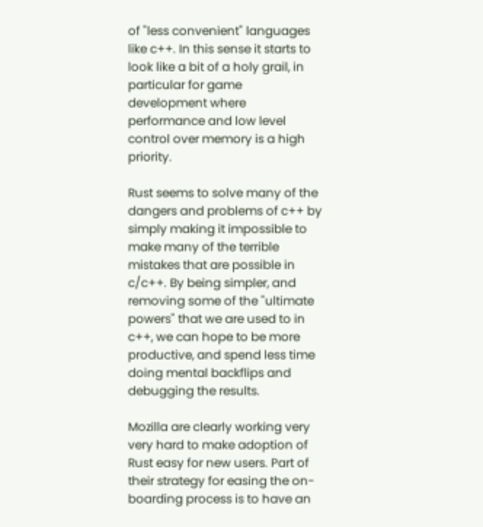of "less convenient" languages like c++. In this sense it starts to look like a bit of a holy grail, in particular for game development where performance and low level control over memory is a high priority.

Rust seems to solve many of the dangers and problems of c++ by simply making it impossible to make many of the terrible mistakes that are possible in c/c++. By being simpler, and removing some of the "ultimate powers" that we are used to in c++, we can hope to be more productive, and spend less time doing mental backflips and debugging the results.

Mozilla are clearly working very very hard to make adoption of Rust easy for new users. Part of their strategy for easing the on-boarding process is to have an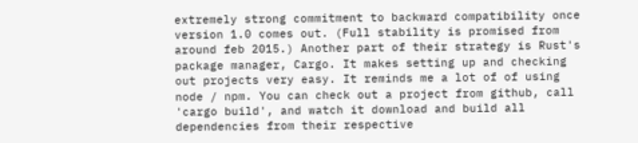extremely strong commitment to backward compatibility once version 1.0 comes out. (Full stability is promised from around feb 2015.) Another part of their strategy is Rust's package manager, Cargo. It makes setting up and checking out projects very easy. It reminds me a lot of of using node / npm. You can check out a project from github, call 'cargo build', and watch it download and build all dependencies from their respective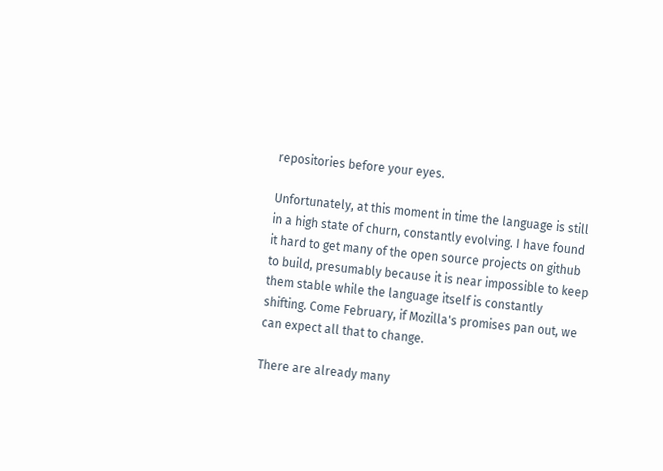repositories before your eyes.

Unfortunately, at this moment in time the language is still in a high state of churn, constantly evolving. I have found it hard to get many of the open source projects on github to build, presumably because it is near impossible to keep them stable while the language itself is constantly shifting. Come February, if Mozilla's promises pan out, we can expect all that to change.

There are already many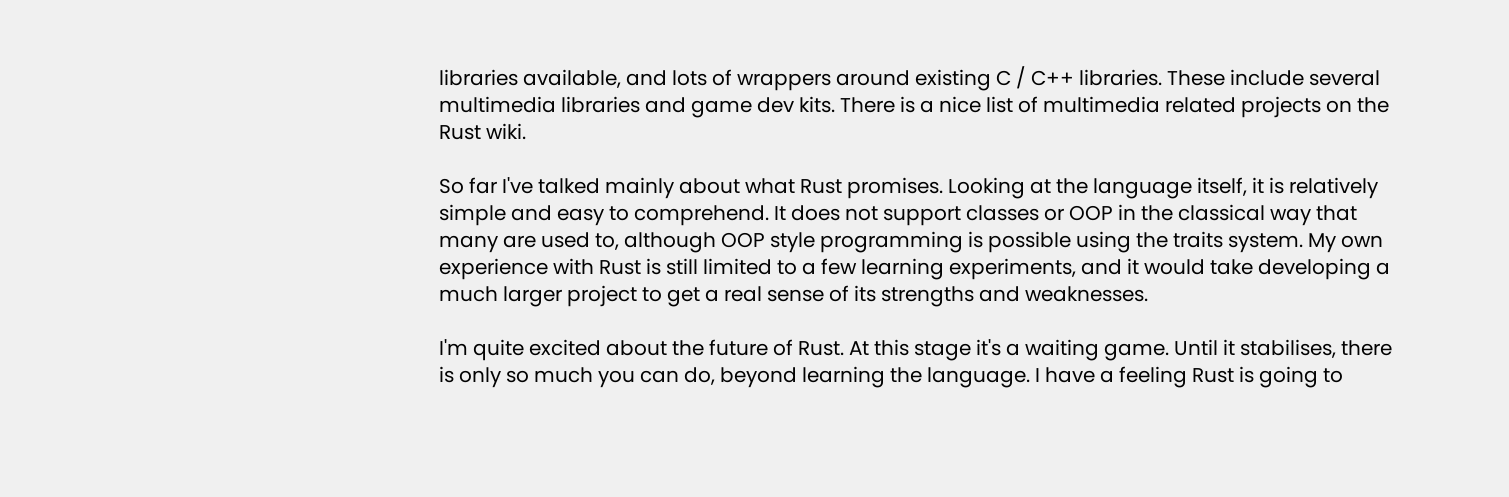libraries available, and lots of wrappers around existing C / C++ libraries. These include several multimedia libraries and game dev kits. There is a nice list of multimedia related projects on the Rust wiki.

So far I've talked mainly about what Rust promises. Looking at the language itself, it is relatively simple and easy to comprehend. It does not support classes or OOP in the classical way that many are used to, although OOP style programming is possible using the traits system. My own experience with Rust is still limited to a few learning experiments, and it would take developing a much larger project to get a real sense of its strengths and weaknesses.

I'm quite excited about the future of Rust. At this stage it's a waiting game. Until it stabilises, there is only so much you can do, beyond learning the language. I have a feeling Rust is going to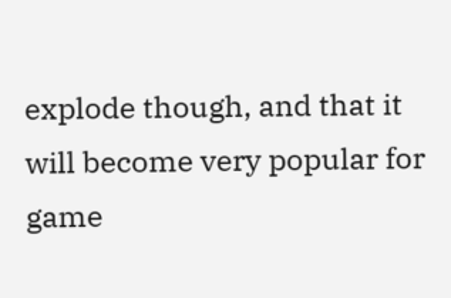explode though, and that it will become very popular for game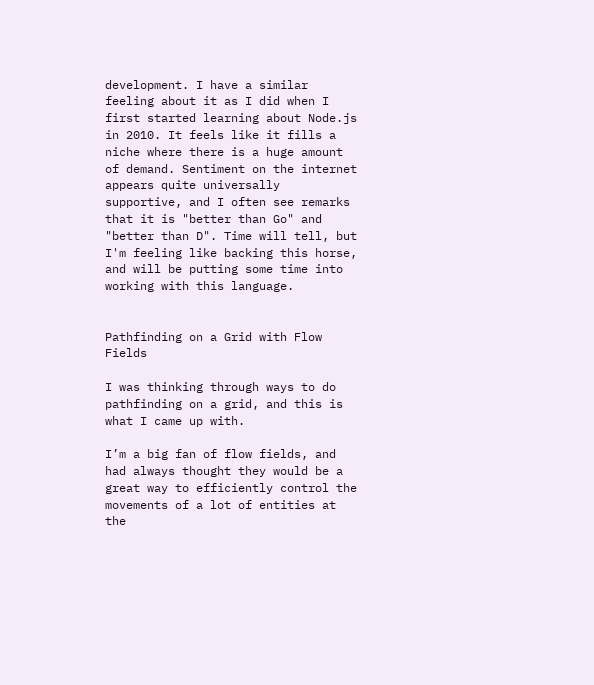development. I have a similar feeling about it as I did when I first started learning about Node.js in 2010. It feels like it fills a niche where there is a huge amount of demand. Sentiment on the internet appears quite universally supportive, and I often see remarks that it is "better than Go" and "better than D". Time will tell, but I'm feeling like backing this horse, and will be putting some time into working with this language.


Pathfinding on a Grid with Flow Fields

I was thinking through ways to do pathfinding on a grid, and this is what I came up with.

I’m a big fan of flow fields, and had always thought they would be a great way to efficiently control the movements of a lot of entities at the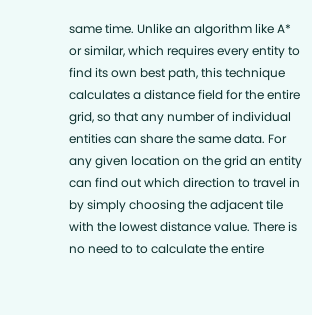same time. Unlike an algorithm like A* or similar, which requires every entity to find its own best path, this technique calculates a distance field for the entire grid, so that any number of individual entities can share the same data. For any given location on the grid an entity can find out which direction to travel in by simply choosing the adjacent tile with the lowest distance value. There is no need to to calculate the entire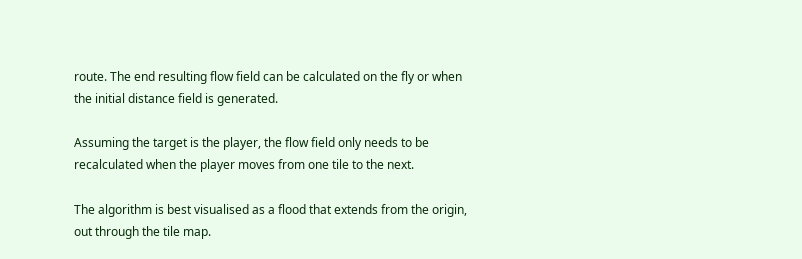route. The end resulting flow field can be calculated on the fly or when the initial distance field is generated.

Assuming the target is the player, the flow field only needs to be recalculated when the player moves from one tile to the next.

The algorithm is best visualised as a flood that extends from the origin, out through the tile map.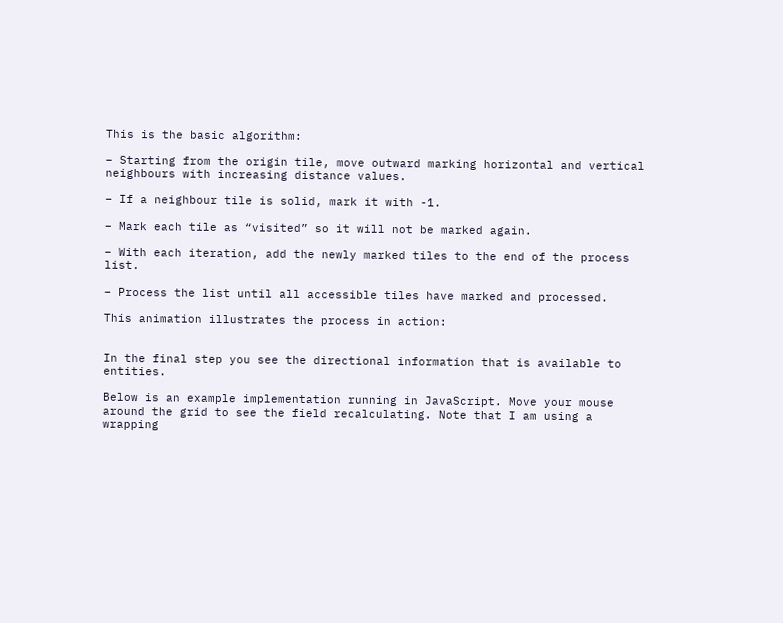This is the basic algorithm:

– Starting from the origin tile, move outward marking horizontal and vertical neighbours with increasing distance values.

– If a neighbour tile is solid, mark it with -1.

– Mark each tile as “visited” so it will not be marked again.

– With each iteration, add the newly marked tiles to the end of the process list.

– Process the list until all accessible tiles have marked and processed.

This animation illustrates the process in action:


In the final step you see the directional information that is available to entities.

Below is an example implementation running in JavaScript. Move your mouse around the grid to see the field recalculating. Note that I am using a wrapping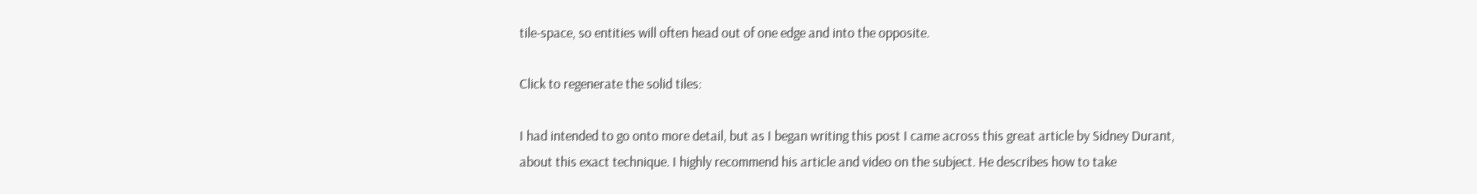tile-space, so entities will often head out of one edge and into the opposite.

Click to regenerate the solid tiles:

I had intended to go onto more detail, but as I began writing this post I came across this great article by Sidney Durant, about this exact technique. I highly recommend his article and video on the subject. He describes how to take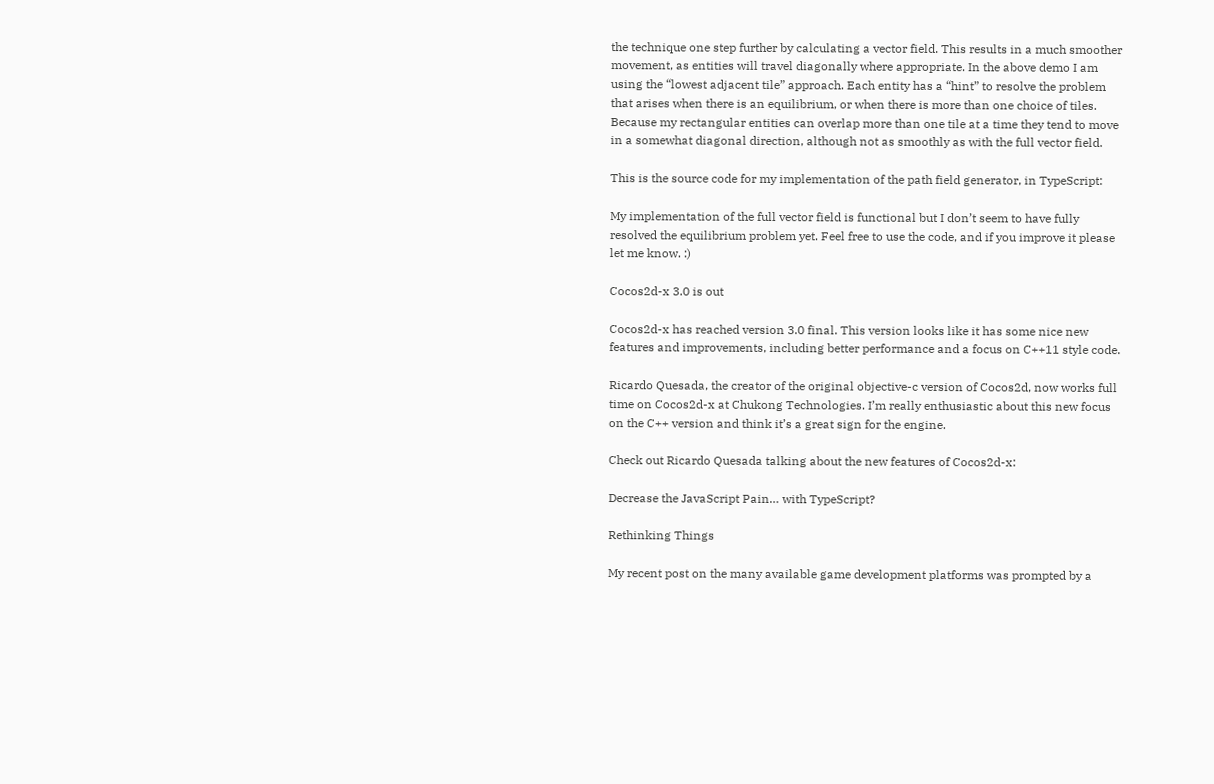the technique one step further by calculating a vector field. This results in a much smoother movement, as entities will travel diagonally where appropriate. In the above demo I am using the “lowest adjacent tile” approach. Each entity has a “hint” to resolve the problem that arises when there is an equilibrium, or when there is more than one choice of tiles. Because my rectangular entities can overlap more than one tile at a time they tend to move in a somewhat diagonal direction, although not as smoothly as with the full vector field.

This is the source code for my implementation of the path field generator, in TypeScript:

My implementation of the full vector field is functional but I don’t seem to have fully resolved the equilibrium problem yet. Feel free to use the code, and if you improve it please let me know. :)

Cocos2d-x 3.0 is out

Cocos2d-x has reached version 3.0 final. This version looks like it has some nice new features and improvements, including better performance and a focus on C++11 style code.

Ricardo Quesada, the creator of the original objective-c version of Cocos2d, now works full time on Cocos2d-x at Chukong Technologies. I’m really enthusiastic about this new focus on the C++ version and think it’s a great sign for the engine.

Check out Ricardo Quesada talking about the new features of Cocos2d-x:

Decrease the JavaScript Pain… with TypeScript?

Rethinking Things

My recent post on the many available game development platforms was prompted by a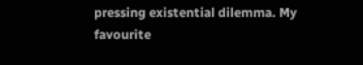pressing existential dilemma. My favourite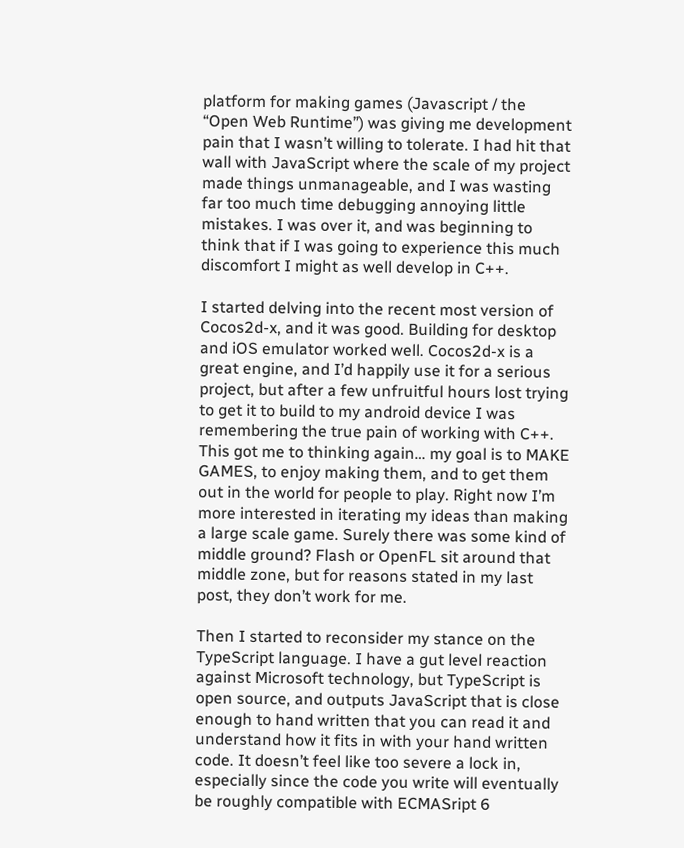platform for making games (Javascript / the “Open Web Runtime”) was giving me development pain that I wasn’t willing to tolerate. I had hit that wall with JavaScript where the scale of my project made things unmanageable, and I was wasting far too much time debugging annoying little mistakes. I was over it, and was beginning to think that if I was going to experience this much discomfort I might as well develop in C++.

I started delving into the recent most version of Cocos2d-x, and it was good. Building for desktop and iOS emulator worked well. Cocos2d-x is a great engine, and I’d happily use it for a serious project, but after a few unfruitful hours lost trying to get it to build to my android device I was remembering the true pain of working with C++. This got me to thinking again… my goal is to MAKE GAMES, to enjoy making them, and to get them out in the world for people to play. Right now I’m more interested in iterating my ideas than making a large scale game. Surely there was some kind of middle ground? Flash or OpenFL sit around that middle zone, but for reasons stated in my last post, they don’t work for me.

Then I started to reconsider my stance on the TypeScript language. I have a gut level reaction against Microsoft technology, but TypeScript is open source, and outputs JavaScript that is close enough to hand written that you can read it and understand how it fits in with your hand written code. It doesn’t feel like too severe a lock in, especially since the code you write will eventually be roughly compatible with ECMASript 6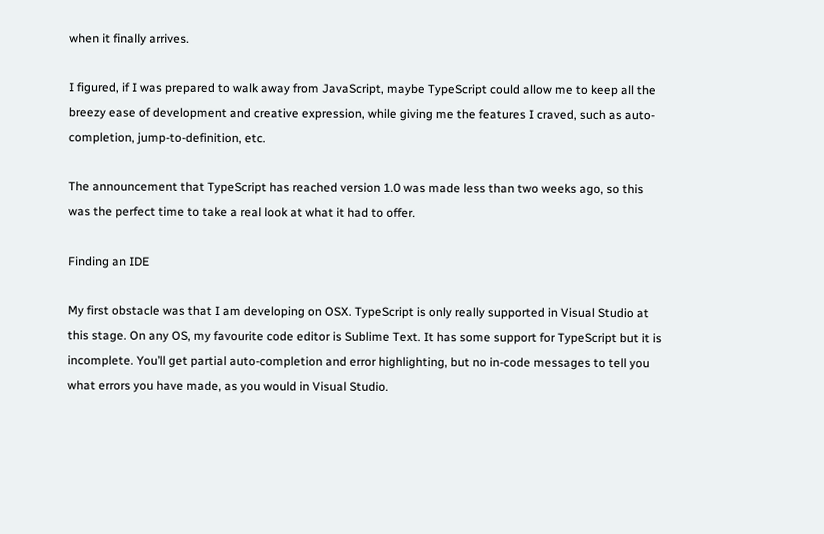when it finally arrives.

I figured, if I was prepared to walk away from JavaScript, maybe TypeScript could allow me to keep all the breezy ease of development and creative expression, while giving me the features I craved, such as auto-completion, jump-to-definition, etc.

The announcement that TypeScript has reached version 1.0 was made less than two weeks ago, so this was the perfect time to take a real look at what it had to offer.

Finding an IDE

My first obstacle was that I am developing on OSX. TypeScript is only really supported in Visual Studio at this stage. On any OS, my favourite code editor is Sublime Text. It has some support for TypeScript but it is incomplete. You’ll get partial auto-completion and error highlighting, but no in-code messages to tell you what errors you have made, as you would in Visual Studio.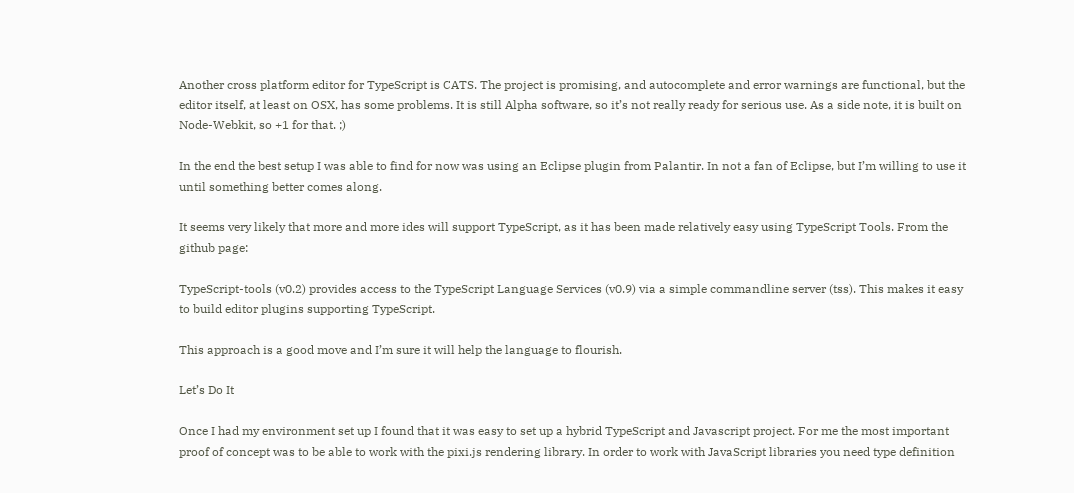Another cross platform editor for TypeScript is CATS. The project is promising, and autocomplete and error warnings are functional, but the editor itself, at least on OSX, has some problems. It is still Alpha software, so it’s not really ready for serious use. As a side note, it is built on Node-Webkit, so +1 for that. ;)

In the end the best setup I was able to find for now was using an Eclipse plugin from Palantir. In not a fan of Eclipse, but I’m willing to use it until something better comes along.

It seems very likely that more and more ides will support TypeScript, as it has been made relatively easy using TypeScript Tools. From the github page:

TypeScript-tools (v0.2) provides access to the TypeScript Language Services (v0.9) via a simple commandline server (tss). This makes it easy to build editor plugins supporting TypeScript.

This approach is a good move and I’m sure it will help the language to flourish.

Let’s Do It

Once I had my environment set up I found that it was easy to set up a hybrid TypeScript and Javascript project. For me the most important proof of concept was to be able to work with the pixi.js rendering library. In order to work with JavaScript libraries you need type definition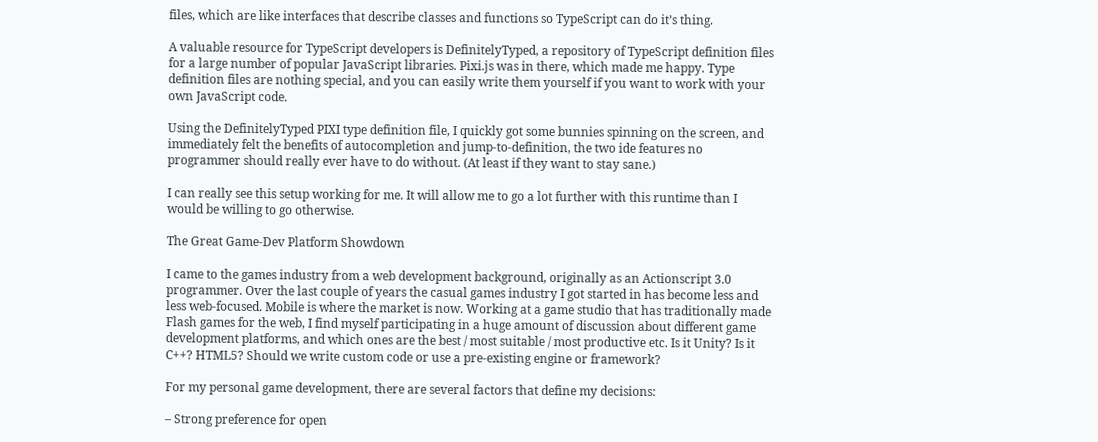files, which are like interfaces that describe classes and functions so TypeScript can do it’s thing.

A valuable resource for TypeScript developers is DefinitelyTyped, a repository of TypeScript definition files for a large number of popular JavaScript libraries. Pixi.js was in there, which made me happy. Type definition files are nothing special, and you can easily write them yourself if you want to work with your own JavaScript code.

Using the DefinitelyTyped PIXI type definition file, I quickly got some bunnies spinning on the screen, and immediately felt the benefits of autocompletion and jump-to-definition, the two ide features no programmer should really ever have to do without. (At least if they want to stay sane.)

I can really see this setup working for me. It will allow me to go a lot further with this runtime than I would be willing to go otherwise.

The Great Game-Dev Platform Showdown

I came to the games industry from a web development background, originally as an Actionscript 3.0 programmer. Over the last couple of years the casual games industry I got started in has become less and less web-focused. Mobile is where the market is now. Working at a game studio that has traditionally made Flash games for the web, I find myself participating in a huge amount of discussion about different game development platforms, and which ones are the best / most suitable / most productive etc. Is it Unity? Is it C++? HTML5? Should we write custom code or use a pre-existing engine or framework?

For my personal game development, there are several factors that define my decisions:

– Strong preference for open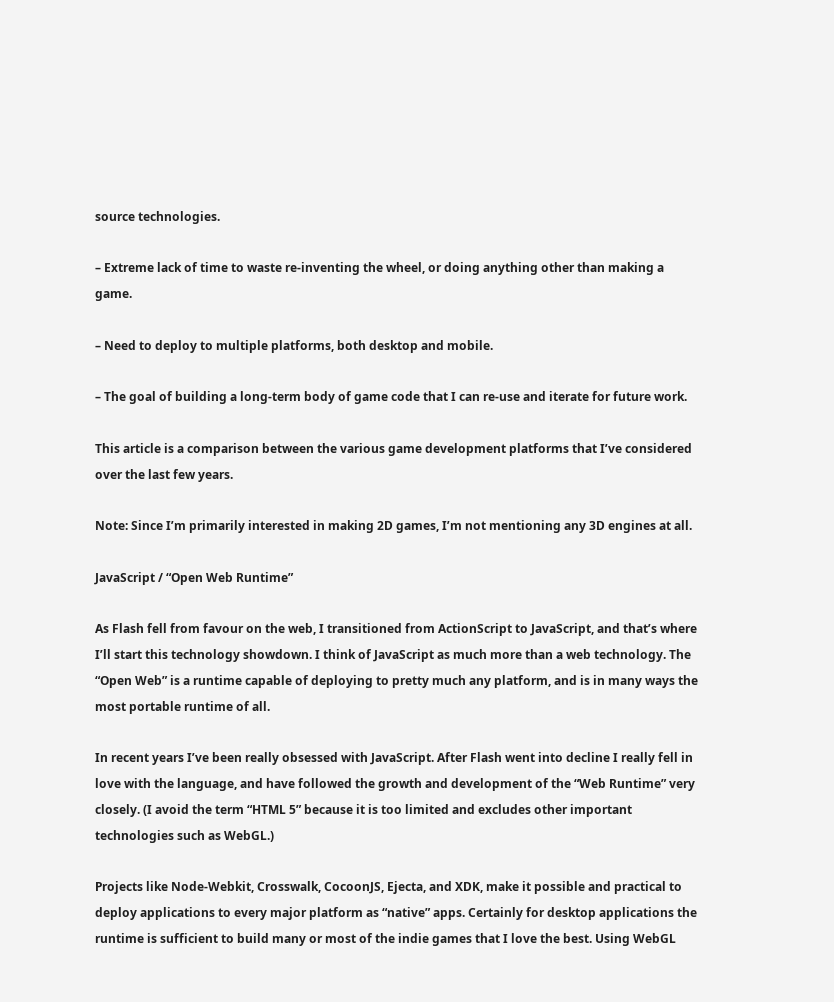source technologies.

– Extreme lack of time to waste re-inventing the wheel, or doing anything other than making a game.

– Need to deploy to multiple platforms, both desktop and mobile.

– The goal of building a long-term body of game code that I can re-use and iterate for future work.

This article is a comparison between the various game development platforms that I’ve considered over the last few years.

Note: Since I’m primarily interested in making 2D games, I’m not mentioning any 3D engines at all.

JavaScript / “Open Web Runtime”

As Flash fell from favour on the web, I transitioned from ActionScript to JavaScript, and that’s where I’ll start this technology showdown. I think of JavaScript as much more than a web technology. The “Open Web” is a runtime capable of deploying to pretty much any platform, and is in many ways the most portable runtime of all.

In recent years I’ve been really obsessed with JavaScript. After Flash went into decline I really fell in love with the language, and have followed the growth and development of the “Web Runtime” very closely. (I avoid the term “HTML 5” because it is too limited and excludes other important technologies such as WebGL.)

Projects like Node-Webkit, Crosswalk, CocoonJS, Ejecta, and XDK, make it possible and practical to deploy applications to every major platform as “native” apps. Certainly for desktop applications the runtime is sufficient to build many or most of the indie games that I love the best. Using WebGL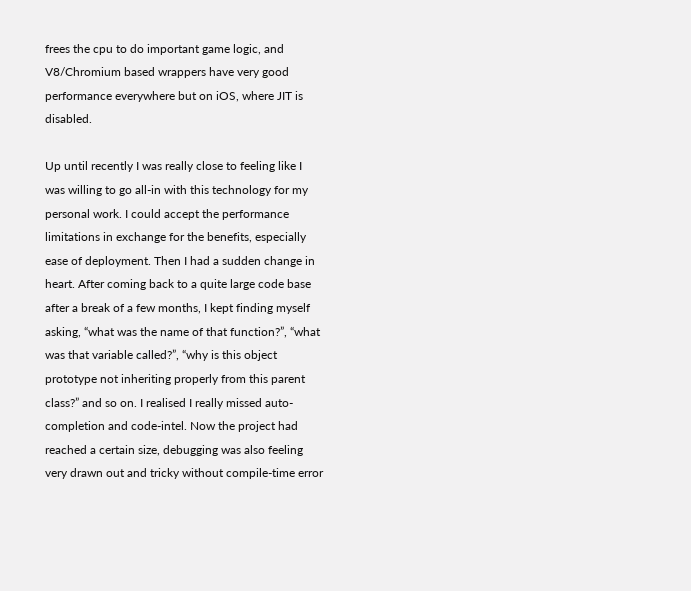frees the cpu to do important game logic, and V8/Chromium based wrappers have very good performance everywhere but on iOS, where JIT is disabled.

Up until recently I was really close to feeling like I was willing to go all-in with this technology for my personal work. I could accept the performance limitations in exchange for the benefits, especially ease of deployment. Then I had a sudden change in heart. After coming back to a quite large code base after a break of a few months, I kept finding myself asking, “what was the name of that function?”, “what was that variable called?”, “why is this object prototype not inheriting properly from this parent class?” and so on. I realised I really missed auto-completion and code-intel. Now the project had reached a certain size, debugging was also feeling very drawn out and tricky without compile-time error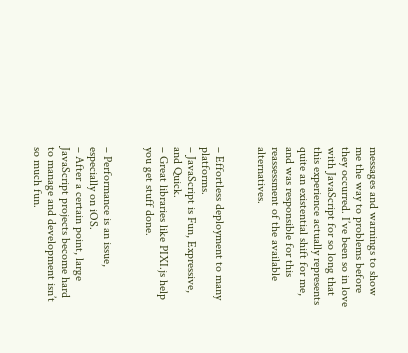messages and warnings to show me the way to problems before they occurred. I’ve been so in love with JavaScript for so long that this experience actually represents quite an existential shift for me, and was responsible for this reassessment of the available alternatives.


– Effortless deployment to many platforms.
– JavaScript is Fun, Expressive, and Quick.
– Great libraries like PIXI.js help you get stuff done.


– Performance is an issue, especially on iOS.
– After a certain point, large JavaScript projects become hard to manage and development isn’t so much fun.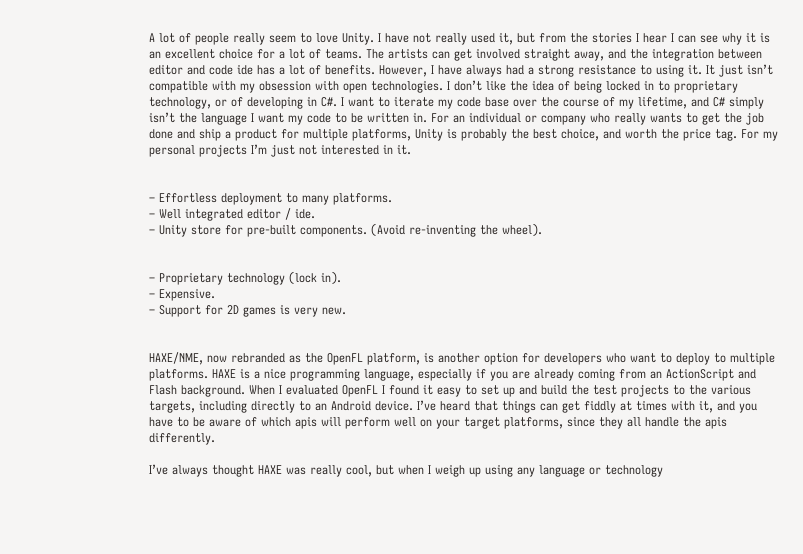A lot of people really seem to love Unity. I have not really used it, but from the stories I hear I can see why it is an excellent choice for a lot of teams. The artists can get involved straight away, and the integration between editor and code ide has a lot of benefits. However, I have always had a strong resistance to using it. It just isn’t compatible with my obsession with open technologies. I don’t like the idea of being locked in to proprietary technology, or of developing in C#. I want to iterate my code base over the course of my lifetime, and C# simply isn’t the language I want my code to be written in. For an individual or company who really wants to get the job done and ship a product for multiple platforms, Unity is probably the best choice, and worth the price tag. For my personal projects I’m just not interested in it.


– Effortless deployment to many platforms.
– Well integrated editor / ide.
– Unity store for pre-built components. (Avoid re-inventing the wheel).


– Proprietary technology (lock in).
– Expensive.
– Support for 2D games is very new.


HAXE/NME, now rebranded as the OpenFL platform, is another option for developers who want to deploy to multiple platforms. HAXE is a nice programming language, especially if you are already coming from an ActionScript and Flash background. When I evaluated OpenFL I found it easy to set up and build the test projects to the various targets, including directly to an Android device. I’ve heard that things can get fiddly at times with it, and you have to be aware of which apis will perform well on your target platforms, since they all handle the apis differently.

I’ve always thought HAXE was really cool, but when I weigh up using any language or technology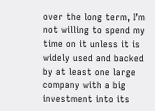over the long term, I’m not willing to spend my time on it unless it is widely used and backed by at least one large company with a big investment into its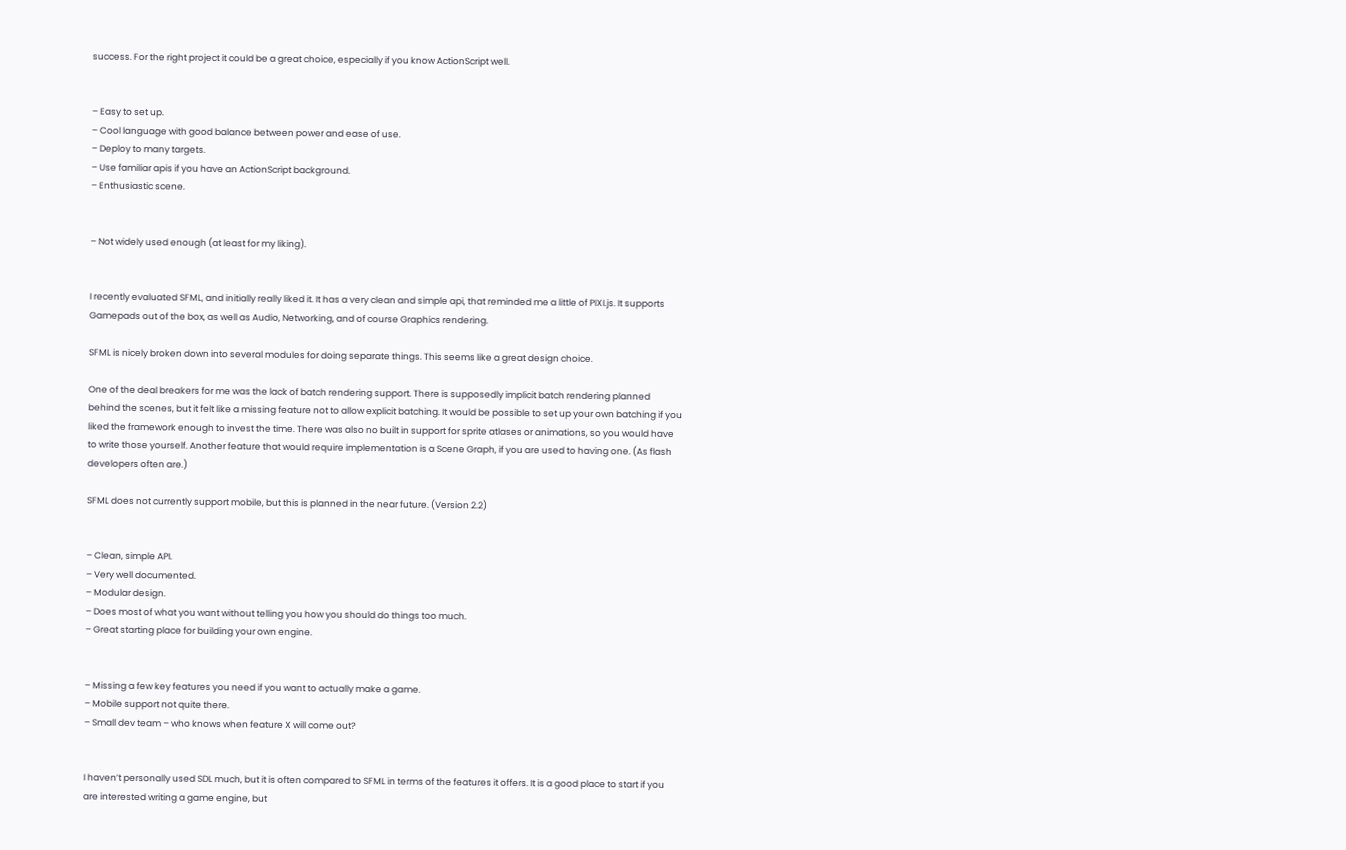success. For the right project it could be a great choice, especially if you know ActionScript well.


– Easy to set up.
– Cool language with good balance between power and ease of use.
– Deploy to many targets.
– Use familiar apis if you have an ActionScript background.
– Enthusiastic scene.


– Not widely used enough (at least for my liking).


I recently evaluated SFML, and initially really liked it. It has a very clean and simple api, that reminded me a little of PIXI.js. It supports Gamepads out of the box, as well as Audio, Networking, and of course Graphics rendering.

SFML is nicely broken down into several modules for doing separate things. This seems like a great design choice.

One of the deal breakers for me was the lack of batch rendering support. There is supposedly implicit batch rendering planned behind the scenes, but it felt like a missing feature not to allow explicit batching. It would be possible to set up your own batching if you liked the framework enough to invest the time. There was also no built in support for sprite atlases or animations, so you would have to write those yourself. Another feature that would require implementation is a Scene Graph, if you are used to having one. (As flash developers often are.)

SFML does not currently support mobile, but this is planned in the near future. (Version 2.2)


– Clean, simple API.
– Very well documented.
– Modular design.
– Does most of what you want without telling you how you should do things too much.
– Great starting place for building your own engine.


– Missing a few key features you need if you want to actually make a game.
– Mobile support not quite there.
– Small dev team – who knows when feature X will come out?


I haven’t personally used SDL much, but it is often compared to SFML in terms of the features it offers. It is a good place to start if you are interested writing a game engine, but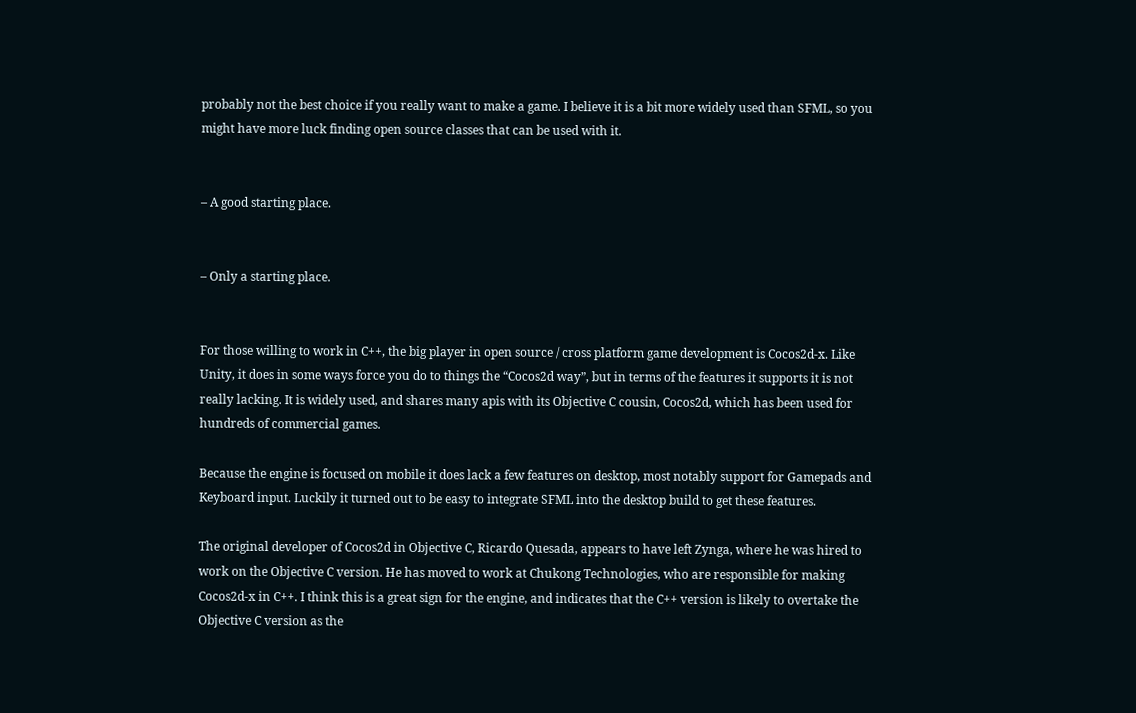probably not the best choice if you really want to make a game. I believe it is a bit more widely used than SFML, so you might have more luck finding open source classes that can be used with it.


– A good starting place.


– Only a starting place.


For those willing to work in C++, the big player in open source / cross platform game development is Cocos2d-x. Like Unity, it does in some ways force you do to things the “Cocos2d way”, but in terms of the features it supports it is not really lacking. It is widely used, and shares many apis with its Objective C cousin, Cocos2d, which has been used for hundreds of commercial games.

Because the engine is focused on mobile it does lack a few features on desktop, most notably support for Gamepads and Keyboard input. Luckily it turned out to be easy to integrate SFML into the desktop build to get these features.

The original developer of Cocos2d in Objective C, Ricardo Quesada, appears to have left Zynga, where he was hired to work on the Objective C version. He has moved to work at Chukong Technologies, who are responsible for making Cocos2d-x in C++. I think this is a great sign for the engine, and indicates that the C++ version is likely to overtake the Objective C version as the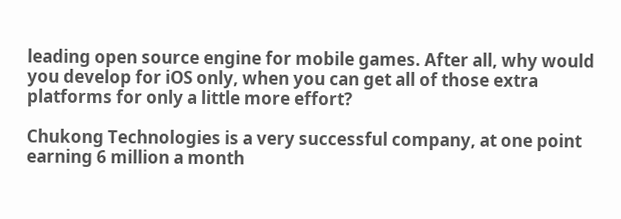leading open source engine for mobile games. After all, why would you develop for iOS only, when you can get all of those extra platforms for only a little more effort?

Chukong Technologies is a very successful company, at one point earning 6 million a month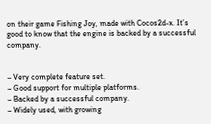on their game Fishing Joy, made with Cocos2d-x. It’s good to know that the engine is backed by a successful company.


– Very complete feature set.
– Good support for multiple platforms.
– Backed by a successful company.
– Widely used, with growing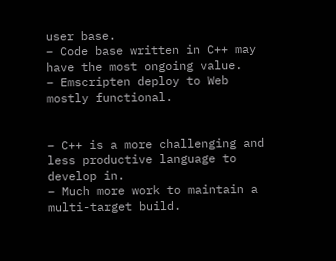user base.
– Code base written in C++ may have the most ongoing value.
– Emscripten deploy to Web mostly functional.


– C++ is a more challenging and less productive language to develop in.
– Much more work to maintain a multi-target build.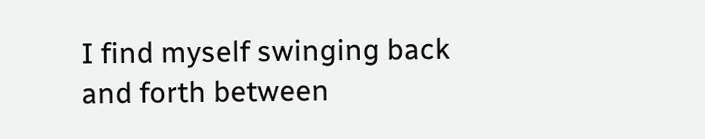I find myself swinging back and forth between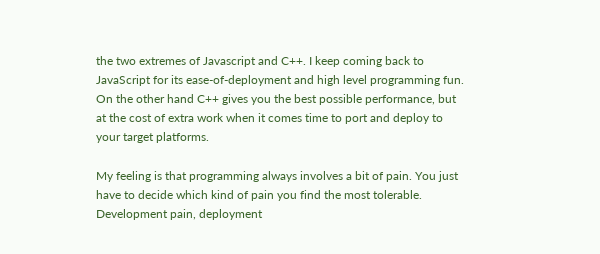the two extremes of Javascript and C++. I keep coming back to JavaScript for its ease-of-deployment and high level programming fun. On the other hand C++ gives you the best possible performance, but at the cost of extra work when it comes time to port and deploy to your target platforms.

My feeling is that programming always involves a bit of pain. You just have to decide which kind of pain you find the most tolerable. Development pain, deployment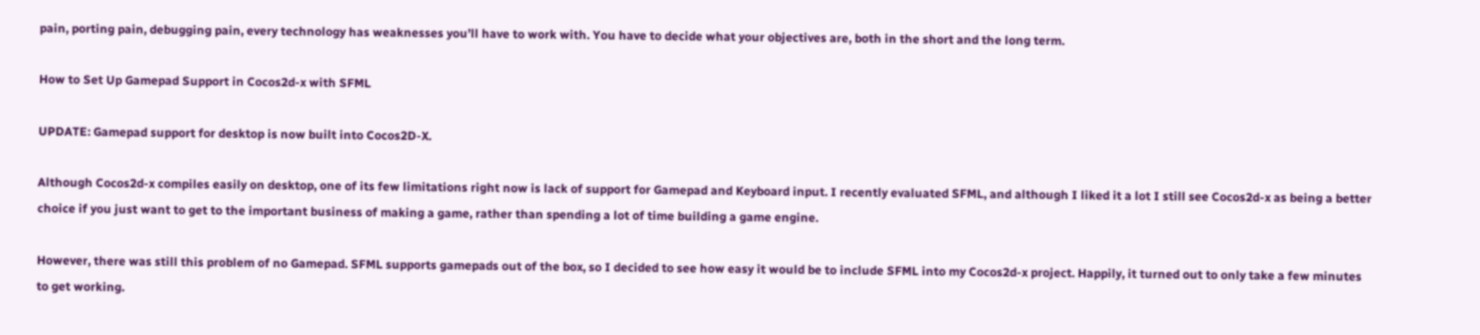pain, porting pain, debugging pain, every technology has weaknesses you’ll have to work with. You have to decide what your objectives are, both in the short and the long term.

How to Set Up Gamepad Support in Cocos2d-x with SFML

UPDATE: Gamepad support for desktop is now built into Cocos2D-X.

Although Cocos2d-x compiles easily on desktop, one of its few limitations right now is lack of support for Gamepad and Keyboard input. I recently evaluated SFML, and although I liked it a lot I still see Cocos2d-x as being a better choice if you just want to get to the important business of making a game, rather than spending a lot of time building a game engine.

However, there was still this problem of no Gamepad. SFML supports gamepads out of the box, so I decided to see how easy it would be to include SFML into my Cocos2d-x project. Happily, it turned out to only take a few minutes to get working.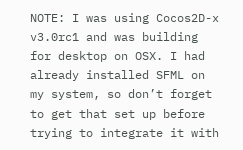NOTE: I was using Cocos2D-x v3.0rc1 and was building for desktop on OSX. I had already installed SFML on my system, so don’t forget to get that set up before trying to integrate it with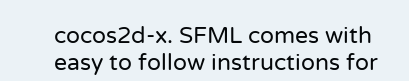cocos2d-x. SFML comes with easy to follow instructions for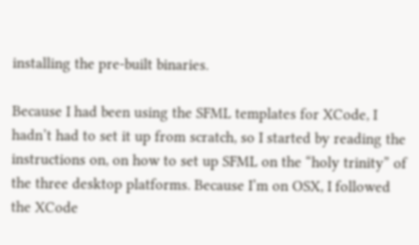installing the pre-built binaries.

Because I had been using the SFML templates for XCode, I hadn’t had to set it up from scratch, so I started by reading the instructions on, on how to set up SFML on the “holy trinity” of the three desktop platforms. Because I’m on OSX, I followed the XCode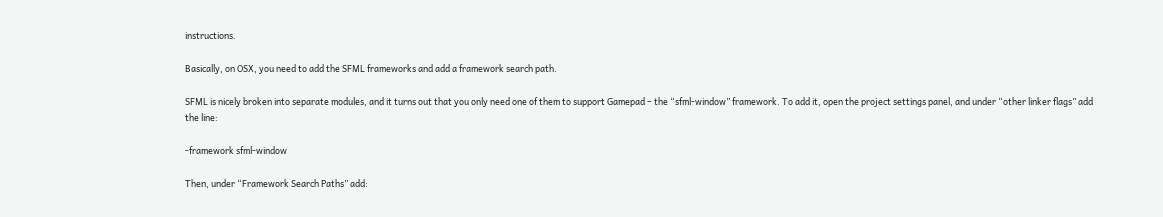instructions.

Basically, on OSX, you need to add the SFML frameworks and add a framework search path.

SFML is nicely broken into separate modules, and it turns out that you only need one of them to support Gamepad – the “sfml-window” framework. To add it, open the project settings panel, and under “other linker flags” add the line:

-framework sfml-window

Then, under “Framework Search Paths” add: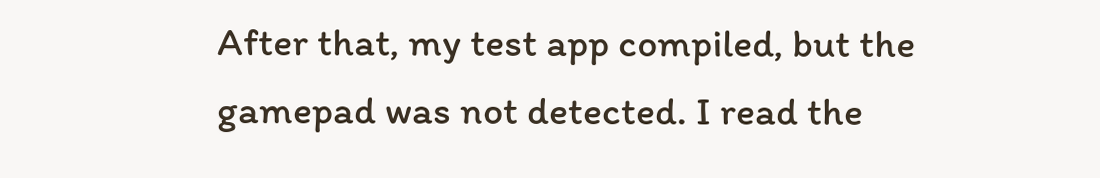After that, my test app compiled, but the gamepad was not detected. I read the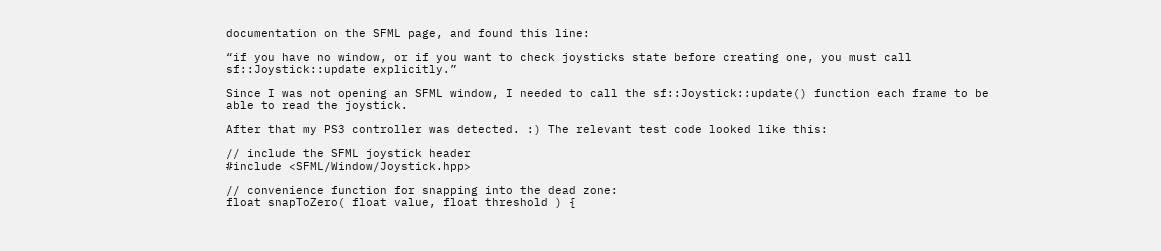documentation on the SFML page, and found this line:

“if you have no window, or if you want to check joysticks state before creating one, you must call sf::Joystick::update explicitly.”

Since I was not opening an SFML window, I needed to call the sf::Joystick::update() function each frame to be able to read the joystick.

After that my PS3 controller was detected. :) The relevant test code looked like this:

// include the SFML joystick header
#include <SFML/Window/Joystick.hpp>

// convenience function for snapping into the dead zone:
float snapToZero( float value, float threshold ) {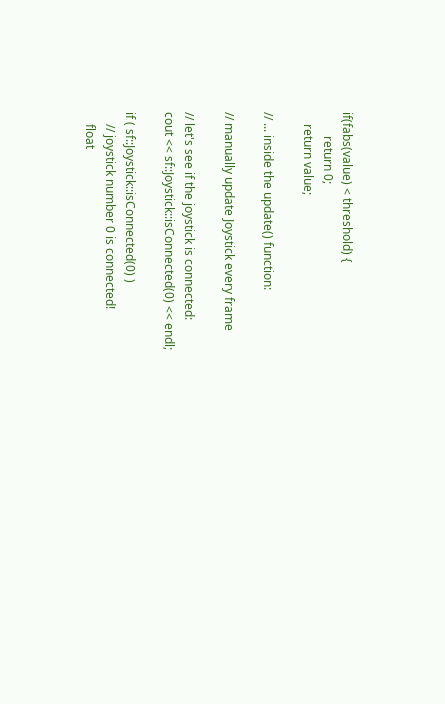if(fabs(value) < threshold) {
        return 0;
    return value;

// ... inside the update() function:

// manually update Joystick every frame

// let's see if the joystick is connected:
cout << sf::Joystick::isConnected(0) << endl;

if ( sf::Joystick::isConnected(0) )
    // joystick number 0 is connected!
    float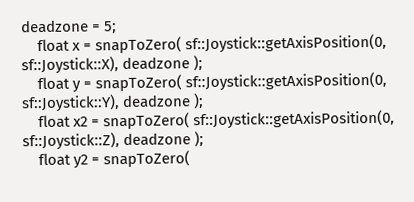deadzone = 5;
    float x = snapToZero( sf::Joystick::getAxisPosition(0, sf::Joystick::X), deadzone );
    float y = snapToZero( sf::Joystick::getAxisPosition(0, sf::Joystick::Y), deadzone );
    float x2 = snapToZero( sf::Joystick::getAxisPosition(0, sf::Joystick::Z), deadzone );
    float y2 = snapToZero(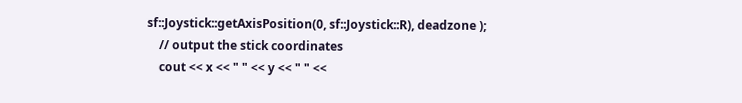sf::Joystick::getAxisPosition(0, sf::Joystick::R), deadzone );
    // output the stick coordinates
    cout << x << " " << y << " " <<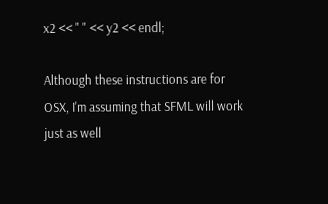x2 << " " << y2 << endl;

Although these instructions are for OSX, I'm assuming that SFML will work just as well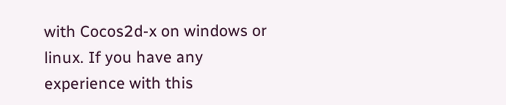with Cocos2d-x on windows or linux. If you have any experience with this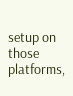setup on those platforms,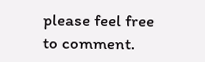please feel free to comment.